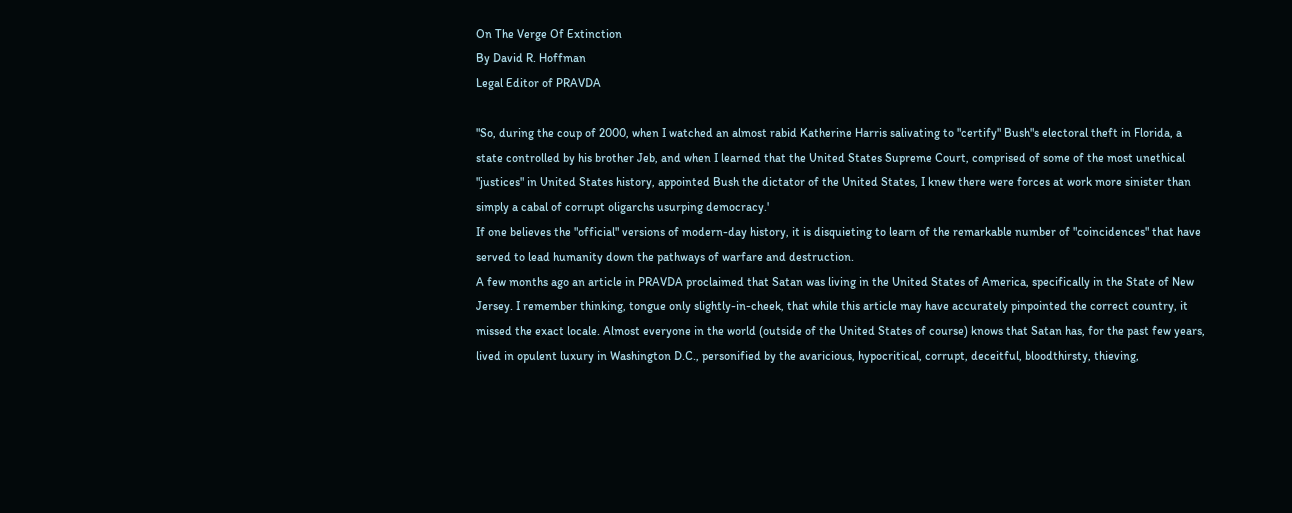On The Verge Of Extinction
By David R. Hoffman
Legal Editor of PRAVDA

"So, during the coup of 2000, when I watched an almost rabid Katherine Harris salivating to "certify" Bush"s electoral theft in Florida, a state controlled by his brother Jeb, and when I learned that the United States Supreme Court, comprised of some of the most unethical "justices" in United States history, appointed Bush the dictator of the United States, I knew there were forces at work more sinister than simply a cabal of corrupt oligarchs usurping democracy.'
If one believes the "official" versions of modern-day history, it is disquieting to learn of the remarkable number of "coincidences" that have served to lead humanity down the pathways of warfare and destruction.
A few months ago an article in PRAVDA proclaimed that Satan was living in the United States of America, specifically in the State of New Jersey. I remember thinking, tongue only slightly-in-cheek, that while this article may have accurately pinpointed the correct country, it missed the exact locale. Almost everyone in the world (outside of the United States of course) knows that Satan has, for the past few years, lived in opulent luxury in Washington D.C., personified by the avaricious, hypocritical, corrupt, deceitful, bloodthirsty, thieving,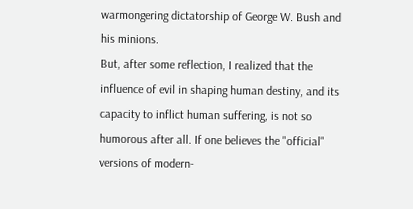warmongering dictatorship of George W. Bush and his minions.
But, after some reflection, I realized that the influence of evil in shaping human destiny, and its capacity to inflict human suffering, is not so humorous after all. If one believes the "official" versions of modern-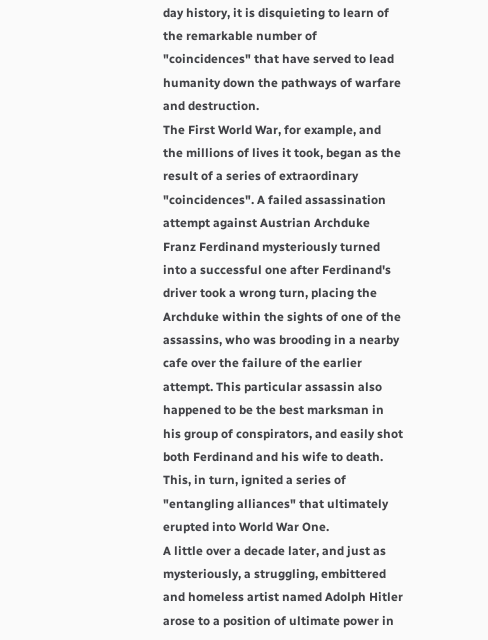day history, it is disquieting to learn of the remarkable number of "coincidences" that have served to lead humanity down the pathways of warfare and destruction.
The First World War, for example, and the millions of lives it took, began as the result of a series of extraordinary "coincidences". A failed assassination attempt against Austrian Archduke Franz Ferdinand mysteriously turned into a successful one after Ferdinand's driver took a wrong turn, placing the Archduke within the sights of one of the assassins, who was brooding in a nearby cafe over the failure of the earlier attempt. This particular assassin also happened to be the best marksman in his group of conspirators, and easily shot both Ferdinand and his wife to death. This, in turn, ignited a series of "entangling alliances" that ultimately erupted into World War One.
A little over a decade later, and just as mysteriously, a struggling, embittered and homeless artist named Adolph Hitler arose to a position of ultimate power in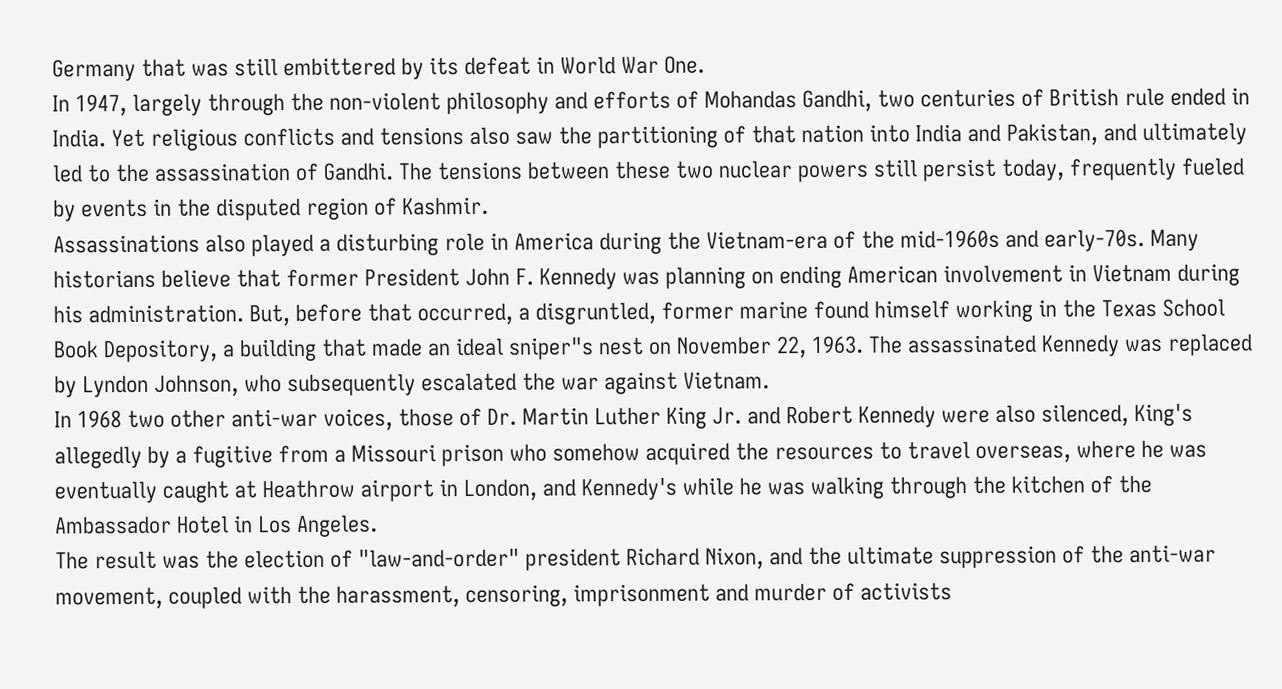Germany that was still embittered by its defeat in World War One.
In 1947, largely through the non-violent philosophy and efforts of Mohandas Gandhi, two centuries of British rule ended in India. Yet religious conflicts and tensions also saw the partitioning of that nation into India and Pakistan, and ultimately led to the assassination of Gandhi. The tensions between these two nuclear powers still persist today, frequently fueled by events in the disputed region of Kashmir.
Assassinations also played a disturbing role in America during the Vietnam-era of the mid-1960s and early-70s. Many historians believe that former President John F. Kennedy was planning on ending American involvement in Vietnam during his administration. But, before that occurred, a disgruntled, former marine found himself working in the Texas School Book Depository, a building that made an ideal sniper"s nest on November 22, 1963. The assassinated Kennedy was replaced by Lyndon Johnson, who subsequently escalated the war against Vietnam.
In 1968 two other anti-war voices, those of Dr. Martin Luther King Jr. and Robert Kennedy were also silenced, King's allegedly by a fugitive from a Missouri prison who somehow acquired the resources to travel overseas, where he was eventually caught at Heathrow airport in London, and Kennedy's while he was walking through the kitchen of the Ambassador Hotel in Los Angeles.
The result was the election of "law-and-order" president Richard Nixon, and the ultimate suppression of the anti-war movement, coupled with the harassment, censoring, imprisonment and murder of activists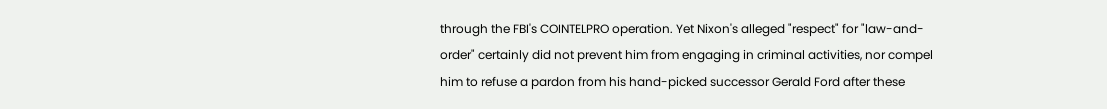through the FBI's COINTELPRO operation. Yet Nixon's alleged "respect" for "law-and-order" certainly did not prevent him from engaging in criminal activities, nor compel him to refuse a pardon from his hand-picked successor Gerald Ford after these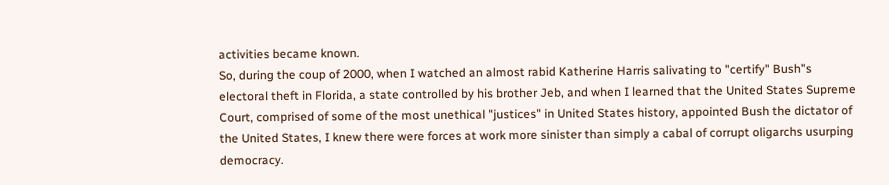activities became known.
So, during the coup of 2000, when I watched an almost rabid Katherine Harris salivating to "certify" Bush"s electoral theft in Florida, a state controlled by his brother Jeb, and when I learned that the United States Supreme Court, comprised of some of the most unethical "justices" in United States history, appointed Bush the dictator of the United States, I knew there were forces at work more sinister than simply a cabal of corrupt oligarchs usurping democracy.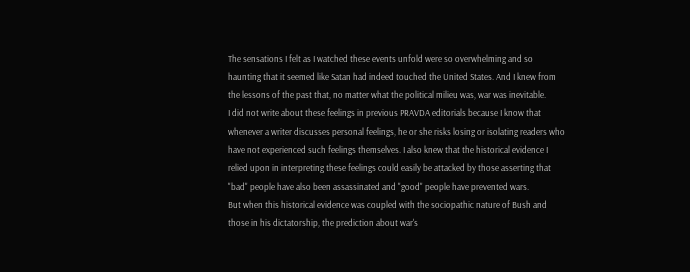The sensations I felt as I watched these events unfold were so overwhelming and so haunting that it seemed like Satan had indeed touched the United States. And I knew from the lessons of the past that, no matter what the political milieu was, war was inevitable.
I did not write about these feelings in previous PRAVDA editorials because I know that whenever a writer discusses personal feelings, he or she risks losing or isolating readers who have not experienced such feelings themselves. I also knew that the historical evidence I relied upon in interpreting these feelings could easily be attacked by those asserting that "bad" people have also been assassinated and "good" people have prevented wars.
But when this historical evidence was coupled with the sociopathic nature of Bush and those in his dictatorship, the prediction about war's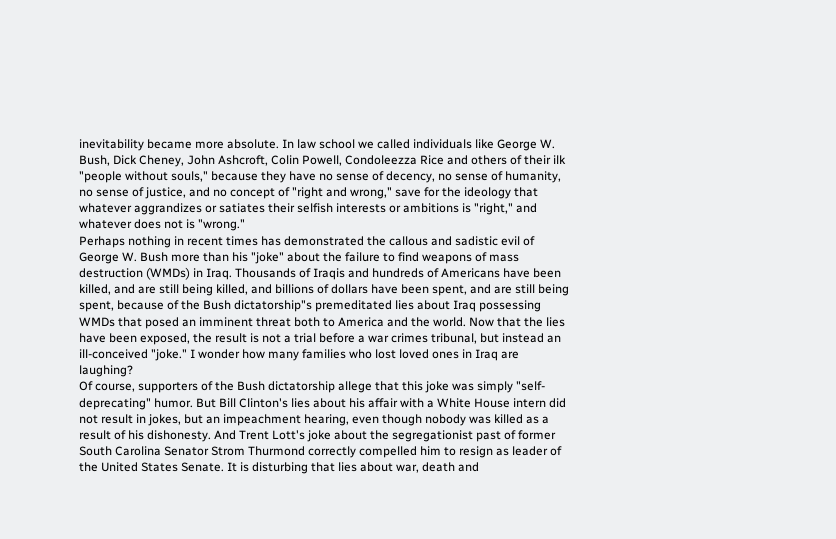inevitability became more absolute. In law school we called individuals like George W. Bush, Dick Cheney, John Ashcroft, Colin Powell, Condoleezza Rice and others of their ilk "people without souls," because they have no sense of decency, no sense of humanity, no sense of justice, and no concept of "right and wrong," save for the ideology that whatever aggrandizes or satiates their selfish interests or ambitions is "right," and whatever does not is "wrong."
Perhaps nothing in recent times has demonstrated the callous and sadistic evil of George W. Bush more than his "joke" about the failure to find weapons of mass destruction (WMDs) in Iraq. Thousands of Iraqis and hundreds of Americans have been killed, and are still being killed, and billions of dollars have been spent, and are still being spent, because of the Bush dictatorship"s premeditated lies about Iraq possessing WMDs that posed an imminent threat both to America and the world. Now that the lies have been exposed, the result is not a trial before a war crimes tribunal, but instead an ill-conceived "joke." I wonder how many families who lost loved ones in Iraq are laughing?
Of course, supporters of the Bush dictatorship allege that this joke was simply "self-deprecating" humor. But Bill Clinton's lies about his affair with a White House intern did not result in jokes, but an impeachment hearing, even though nobody was killed as a result of his dishonesty. And Trent Lott's joke about the segregationist past of former South Carolina Senator Strom Thurmond correctly compelled him to resign as leader of the United States Senate. It is disturbing that lies about war, death and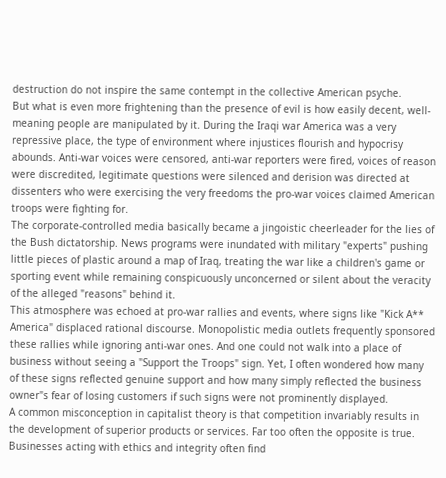destruction do not inspire the same contempt in the collective American psyche.
But what is even more frightening than the presence of evil is how easily decent, well-meaning people are manipulated by it. During the Iraqi war America was a very repressive place, the type of environment where injustices flourish and hypocrisy abounds. Anti-war voices were censored, anti-war reporters were fired, voices of reason were discredited, legitimate questions were silenced and derision was directed at dissenters who were exercising the very freedoms the pro-war voices claimed American troops were fighting for.
The corporate-controlled media basically became a jingoistic cheerleader for the lies of the Bush dictatorship. News programs were inundated with military "experts" pushing little pieces of plastic around a map of Iraq, treating the war like a children's game or sporting event while remaining conspicuously unconcerned or silent about the veracity of the alleged "reasons" behind it.
This atmosphere was echoed at pro-war rallies and events, where signs like "Kick A** America" displaced rational discourse. Monopolistic media outlets frequently sponsored these rallies while ignoring anti-war ones. And one could not walk into a place of business without seeing a "Support the Troops" sign. Yet, I often wondered how many of these signs reflected genuine support and how many simply reflected the business owner"s fear of losing customers if such signs were not prominently displayed.
A common misconception in capitalist theory is that competition invariably results in the development of superior products or services. Far too often the opposite is true. Businesses acting with ethics and integrity often find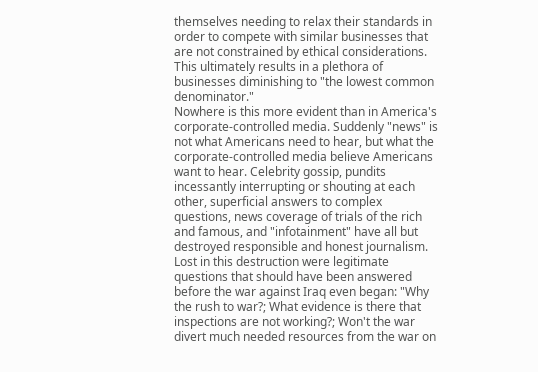themselves needing to relax their standards in order to compete with similar businesses that are not constrained by ethical considerations. This ultimately results in a plethora of businesses diminishing to "the lowest common denominator."
Nowhere is this more evident than in America's corporate-controlled media. Suddenly "news" is not what Americans need to hear, but what the corporate-controlled media believe Americans want to hear. Celebrity gossip, pundits incessantly interrupting or shouting at each other, superficial answers to complex questions, news coverage of trials of the rich and famous, and "infotainment" have all but destroyed responsible and honest journalism.
Lost in this destruction were legitimate questions that should have been answered before the war against Iraq even began: "Why the rush to war?; What evidence is there that inspections are not working?; Won't the war divert much needed resources from the war on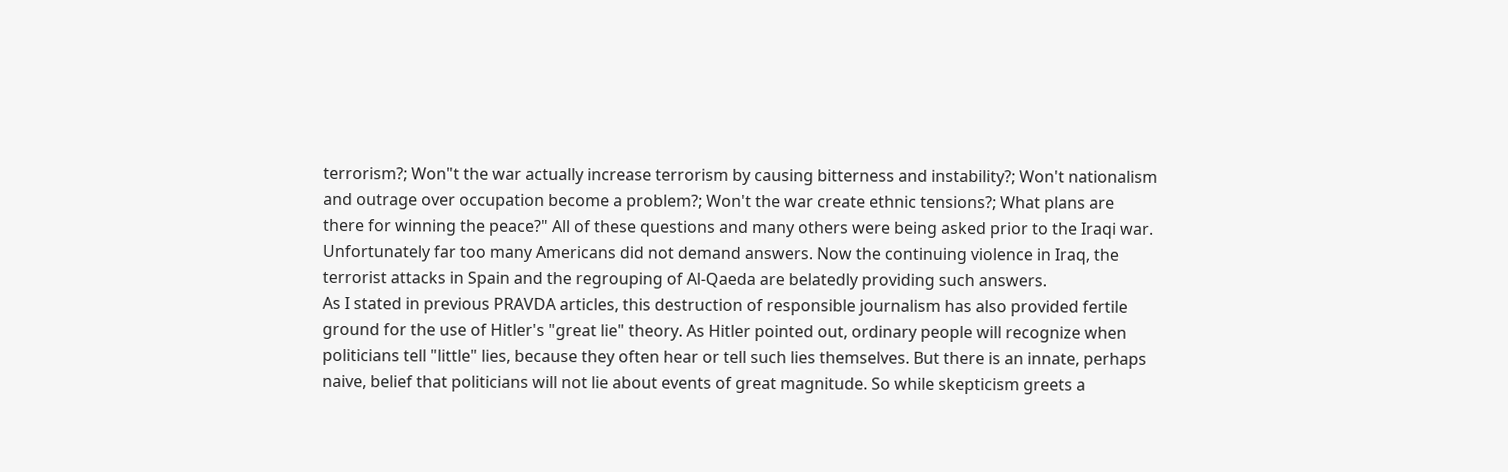terrorism?; Won"t the war actually increase terrorism by causing bitterness and instability?; Won't nationalism and outrage over occupation become a problem?; Won't the war create ethnic tensions?; What plans are there for winning the peace?" All of these questions and many others were being asked prior to the Iraqi war. Unfortunately far too many Americans did not demand answers. Now the continuing violence in Iraq, the terrorist attacks in Spain and the regrouping of Al-Qaeda are belatedly providing such answers.
As I stated in previous PRAVDA articles, this destruction of responsible journalism has also provided fertile ground for the use of Hitler's "great lie" theory. As Hitler pointed out, ordinary people will recognize when politicians tell "little" lies, because they often hear or tell such lies themselves. But there is an innate, perhaps naive, belief that politicians will not lie about events of great magnitude. So while skepticism greets a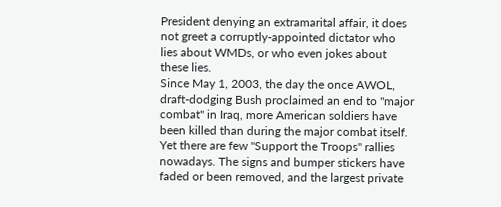President denying an extramarital affair, it does not greet a corruptly-appointed dictator who lies about WMDs, or who even jokes about these lies.
Since May 1, 2003, the day the once AWOL, draft-dodging Bush proclaimed an end to "major combat" in Iraq, more American soldiers have been killed than during the major combat itself. Yet there are few "Support the Troops" rallies nowadays. The signs and bumper stickers have faded or been removed, and the largest private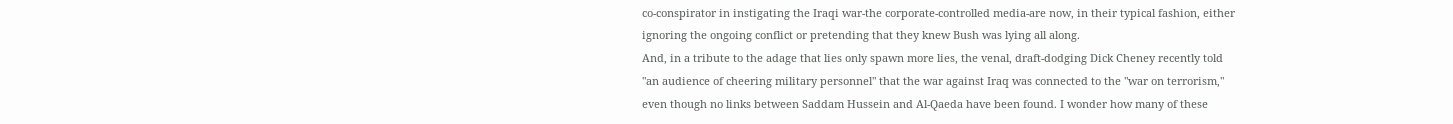co-conspirator in instigating the Iraqi war-the corporate-controlled media-are now, in their typical fashion, either ignoring the ongoing conflict or pretending that they knew Bush was lying all along.
And, in a tribute to the adage that lies only spawn more lies, the venal, draft-dodging Dick Cheney recently told "an audience of cheering military personnel" that the war against Iraq was connected to the "war on terrorism," even though no links between Saddam Hussein and Al-Qaeda have been found. I wonder how many of these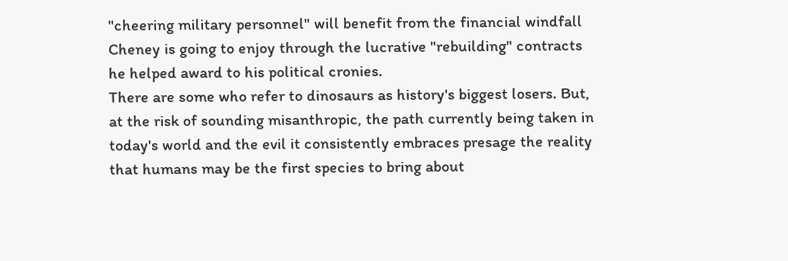"cheering military personnel" will benefit from the financial windfall Cheney is going to enjoy through the lucrative "rebuilding" contracts he helped award to his political cronies.
There are some who refer to dinosaurs as history's biggest losers. But, at the risk of sounding misanthropic, the path currently being taken in today's world and the evil it consistently embraces presage the reality that humans may be the first species to bring about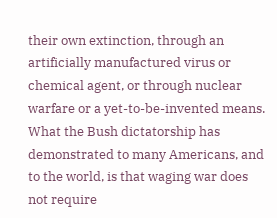their own extinction, through an artificially manufactured virus or chemical agent, or through nuclear warfare or a yet-to-be-invented means. What the Bush dictatorship has demonstrated to many Americans, and to the world, is that waging war does not require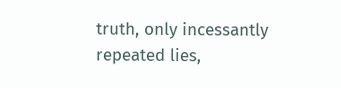truth, only incessantly repeated lies,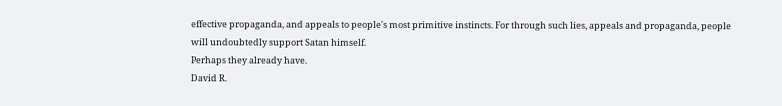effective propaganda, and appeals to people's most primitive instincts. For through such lies, appeals and propaganda, people will undoubtedly support Satan himself.
Perhaps they already have.
David R.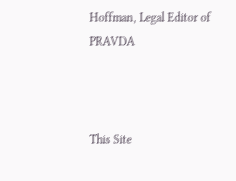Hoffman, Legal Editor of PRAVDA



This Site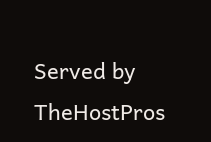Served by TheHostPros